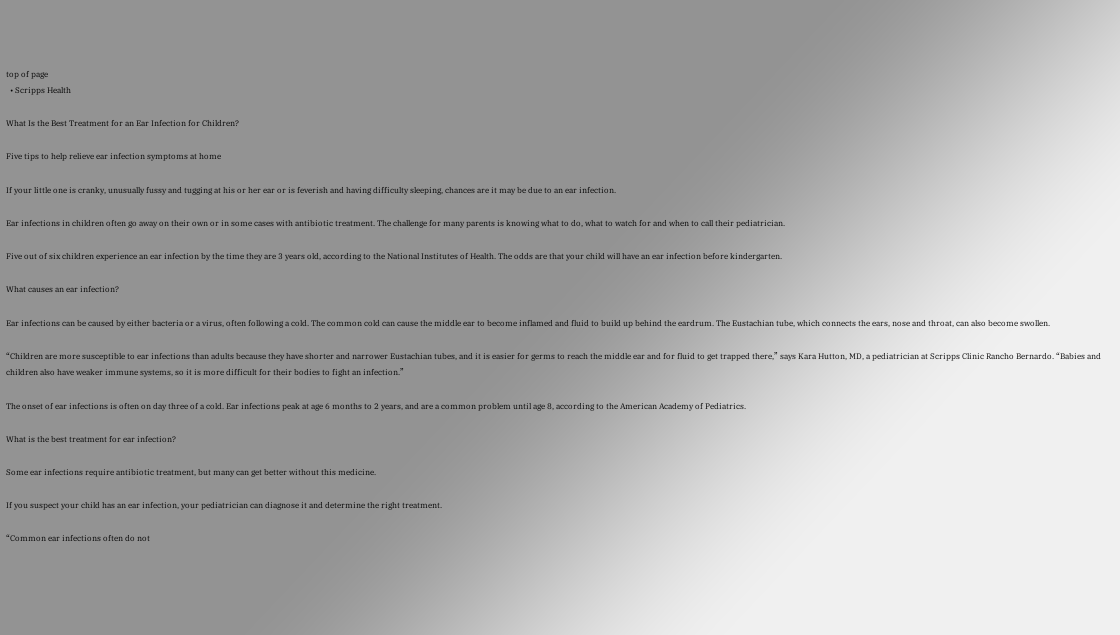top of page
  • Scripps Health

What Is the Best Treatment for an Ear Infection for Children?

Five tips to help relieve ear infection symptoms at home

If your little one is cranky, unusually fussy and tugging at his or her ear or is feverish and having difficulty sleeping, chances are it may be due to an ear infection.

Ear infections in children often go away on their own or in some cases with antibiotic treatment. The challenge for many parents is knowing what to do, what to watch for and when to call their pediatrician.

Five out of six children experience an ear infection by the time they are 3 years old, according to the National Institutes of Health. The odds are that your child will have an ear infection before kindergarten.

What causes an ear infection?

Ear infections can be caused by either bacteria or a virus, often following a cold. The common cold can cause the middle ear to become inflamed and fluid to build up behind the eardrum. The Eustachian tube, which connects the ears, nose and throat, can also become swollen.

“Children are more susceptible to ear infections than adults because they have shorter and narrower Eustachian tubes, and it is easier for germs to reach the middle ear and for fluid to get trapped there,” says Kara Hutton, MD, a pediatrician at Scripps Clinic Rancho Bernardo. “Babies and children also have weaker immune systems, so it is more difficult for their bodies to fight an infection.”

The onset of ear infections is often on day three of a cold. Ear infections peak at age 6 months to 2 years, and are a common problem until age 8, according to the American Academy of Pediatrics.

What is the best treatment for ear infection?

Some ear infections require antibiotic treatment, but many can get better without this medicine.

If you suspect your child has an ear infection, your pediatrician can diagnose it and determine the right treatment.

“Common ear infections often do not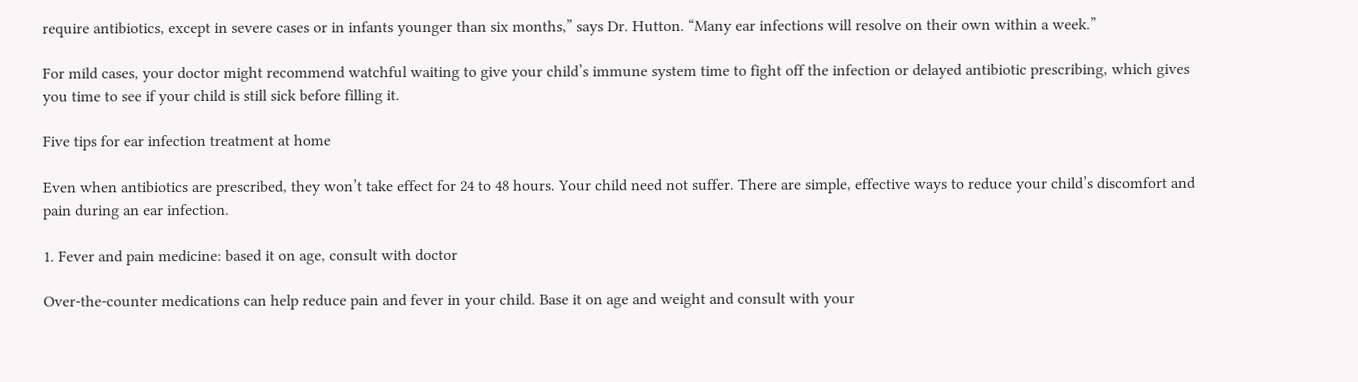require antibiotics, except in severe cases or in infants younger than six months,” says Dr. Hutton. “Many ear infections will resolve on their own within a week.”

For mild cases, your doctor might recommend watchful waiting to give your child’s immune system time to fight off the infection or delayed antibiotic prescribing, which gives you time to see if your child is still sick before filling it.

Five tips for ear infection treatment at home

Even when antibiotics are prescribed, they won’t take effect for 24 to 48 hours. Your child need not suffer. There are simple, effective ways to reduce your child’s discomfort and pain during an ear infection.

1. Fever and pain medicine: based it on age, consult with doctor

Over-the-counter medications can help reduce pain and fever in your child. Base it on age and weight and consult with your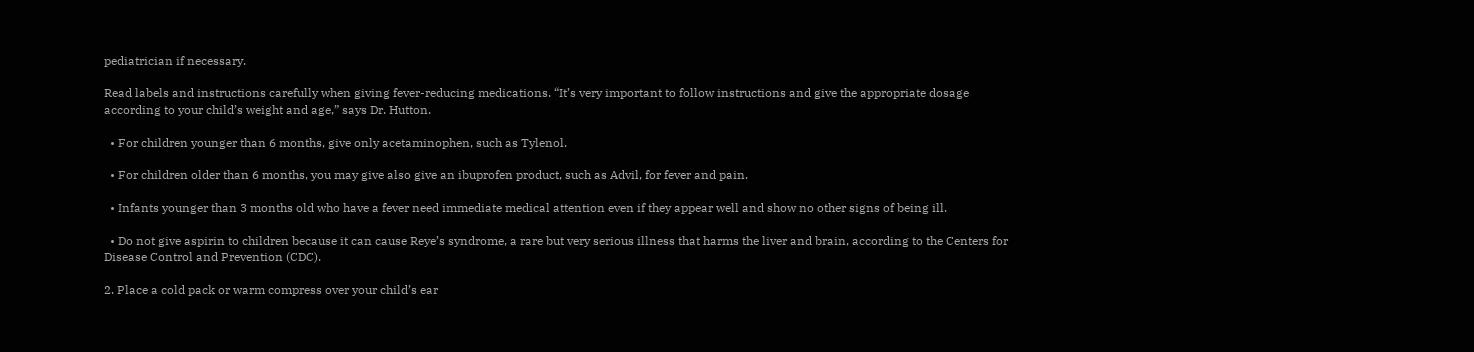pediatrician if necessary.

Read labels and instructions carefully when giving fever-reducing medications. “It’s very important to follow instructions and give the appropriate dosage according to your child’s weight and age,” says Dr. Hutton.

  • For children younger than 6 months, give only acetaminophen, such as Tylenol.

  • For children older than 6 months, you may give also give an ibuprofen product, such as Advil, for fever and pain.

  • Infants younger than 3 months old who have a fever need immediate medical attention even if they appear well and show no other signs of being ill.

  • Do not give aspirin to children because it can cause Reye’s syndrome, a rare but very serious illness that harms the liver and brain, according to the Centers for Disease Control and Prevention (CDC).

2. Place a cold pack or warm compress over your child’s ear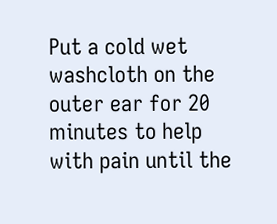Put a cold wet washcloth on the outer ear for 20 minutes to help with pain until the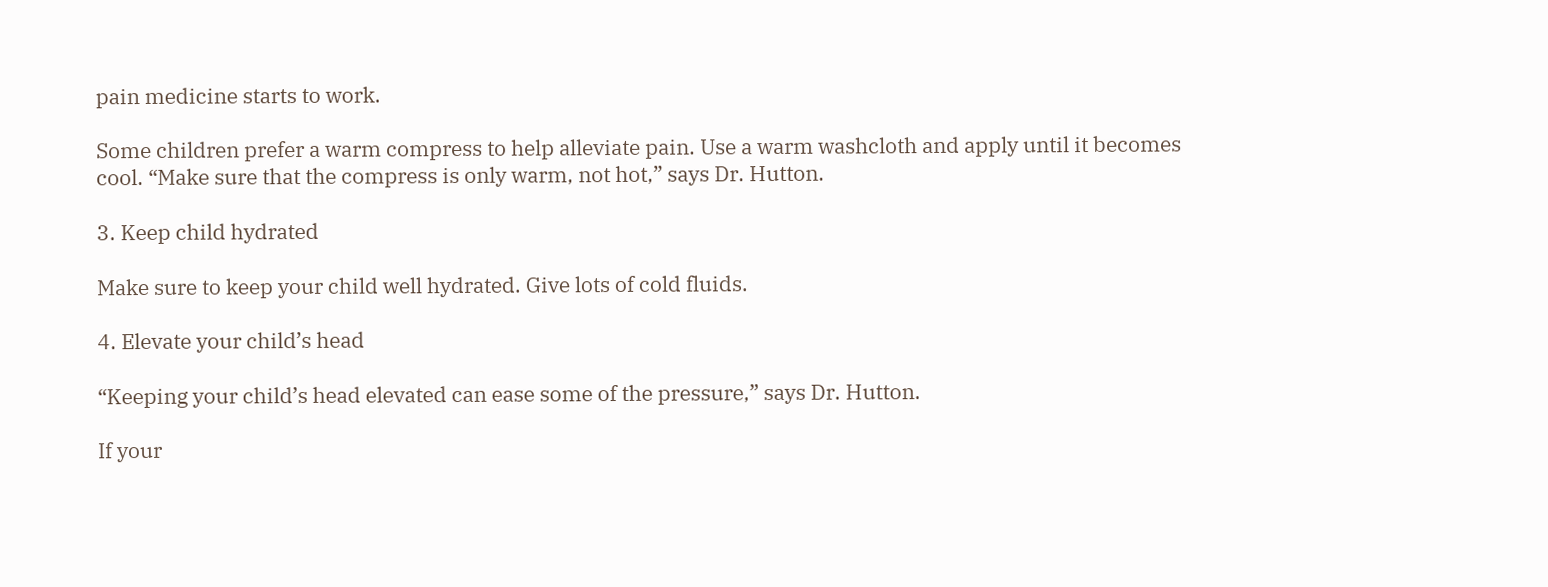pain medicine starts to work.

Some children prefer a warm compress to help alleviate pain. Use a warm washcloth and apply until it becomes cool. “Make sure that the compress is only warm, not hot,” says Dr. Hutton.

3. Keep child hydrated

Make sure to keep your child well hydrated. Give lots of cold fluids.

4. Elevate your child’s head

“Keeping your child’s head elevated can ease some of the pressure,” says Dr. Hutton.

If your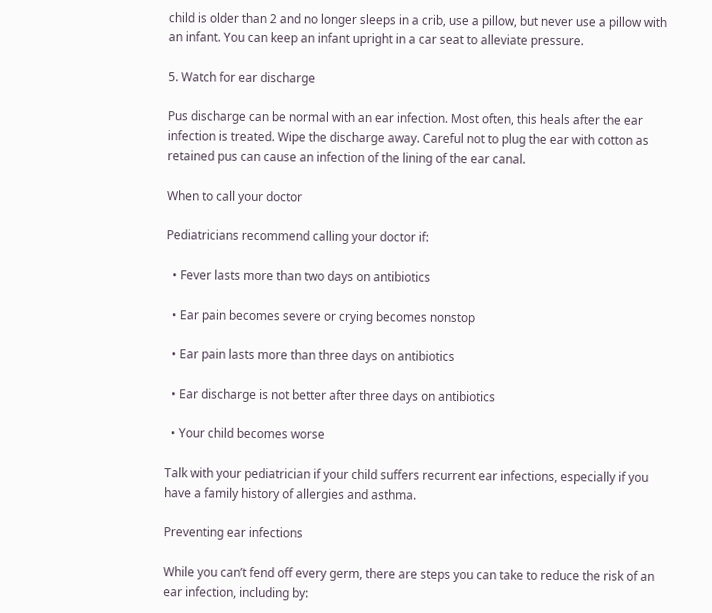child is older than 2 and no longer sleeps in a crib, use a pillow, but never use a pillow with an infant. You can keep an infant upright in a car seat to alleviate pressure.

5. Watch for ear discharge

Pus discharge can be normal with an ear infection. Most often, this heals after the ear infection is treated. Wipe the discharge away. Careful not to plug the ear with cotton as retained pus can cause an infection of the lining of the ear canal.

When to call your doctor

Pediatricians recommend calling your doctor if:

  • Fever lasts more than two days on antibiotics

  • Ear pain becomes severe or crying becomes nonstop

  • Ear pain lasts more than three days on antibiotics

  • Ear discharge is not better after three days on antibiotics

  • Your child becomes worse

Talk with your pediatrician if your child suffers recurrent ear infections, especially if you have a family history of allergies and asthma.

Preventing ear infections

While you can’t fend off every germ, there are steps you can take to reduce the risk of an ear infection, including by: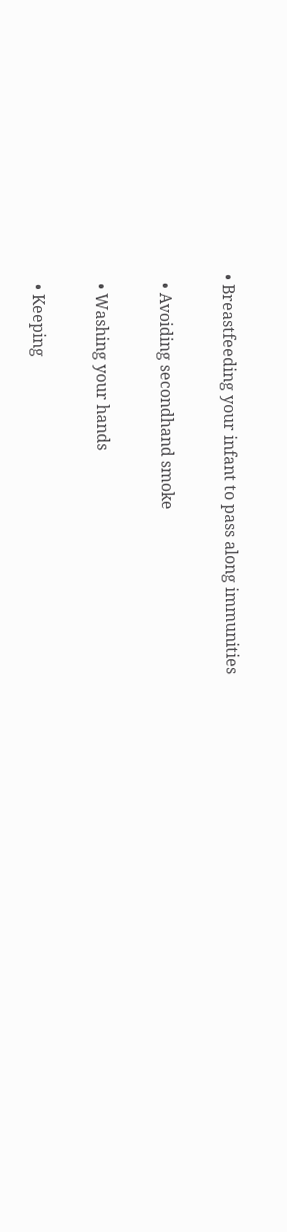• Breastfeeding your infant to pass along immunities

  • Avoiding secondhand smoke

  • Washing your hands

  • Keeping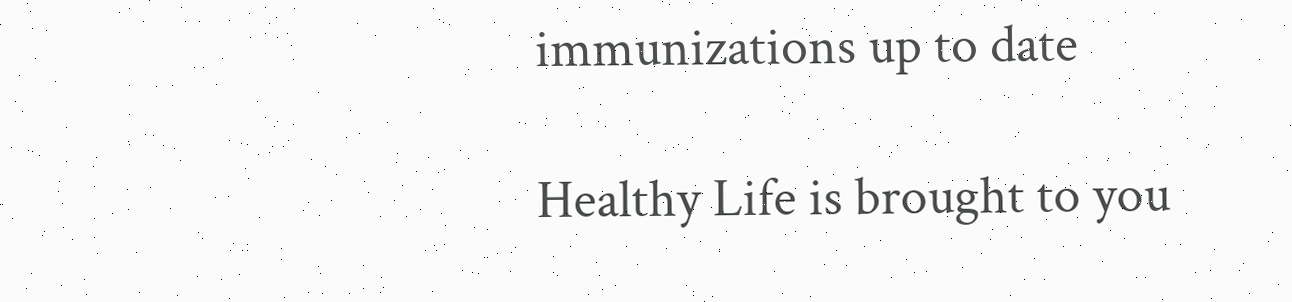immunizations up to date

Healthy Life is brought to you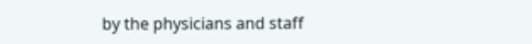by the physicians and staff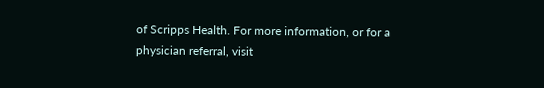of Scripps Health. For more information, or for a physician referral, visit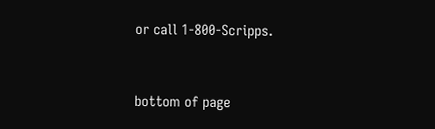or call 1-800-Scripps.


bottom of page